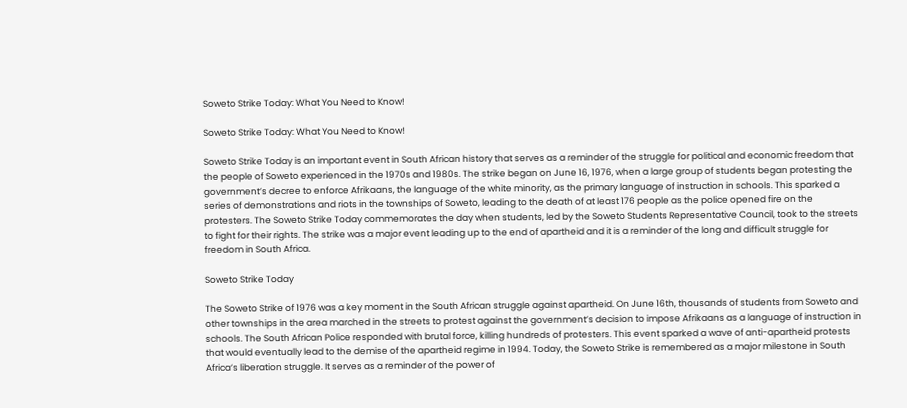Soweto Strike Today: What You Need to Know!

Soweto Strike Today: What You Need to Know!

Soweto Strike Today is an important event in South African history that serves as a reminder of the struggle for political and economic freedom that the people of Soweto experienced in the 1970s and 1980s. The strike began on June 16, 1976, when a large group of students began protesting the government’s decree to enforce Afrikaans, the language of the white minority, as the primary language of instruction in schools. This sparked a series of demonstrations and riots in the townships of Soweto, leading to the death of at least 176 people as the police opened fire on the protesters. The Soweto Strike Today commemorates the day when students, led by the Soweto Students Representative Council, took to the streets to fight for their rights. The strike was a major event leading up to the end of apartheid and it is a reminder of the long and difficult struggle for freedom in South Africa.

Soweto Strike Today

The Soweto Strike of 1976 was a key moment in the South African struggle against apartheid. On June 16th, thousands of students from Soweto and other townships in the area marched in the streets to protest against the government’s decision to impose Afrikaans as a language of instruction in schools. The South African Police responded with brutal force, killing hundreds of protesters. This event sparked a wave of anti-apartheid protests that would eventually lead to the demise of the apartheid regime in 1994. Today, the Soweto Strike is remembered as a major milestone in South Africa’s liberation struggle. It serves as a reminder of the power of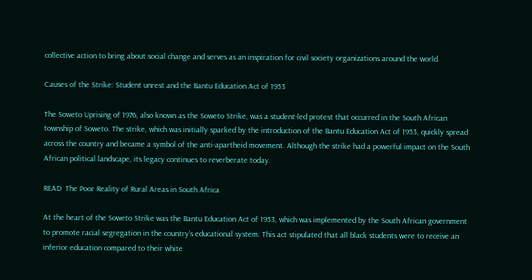collective action to bring about social change and serves as an inspiration for civil society organizations around the world.

Causes of the Strike: Student unrest and the Bantu Education Act of 1953

The Soweto Uprising of 1976, also known as the Soweto Strike, was a student-led protest that occurred in the South African township of Soweto. The strike, which was initially sparked by the introduction of the Bantu Education Act of 1953, quickly spread across the country and became a symbol of the anti-apartheid movement. Although the strike had a powerful impact on the South African political landscape, its legacy continues to reverberate today.

READ  The Poor Reality of Rural Areas in South Africa

At the heart of the Soweto Strike was the Bantu Education Act of 1953, which was implemented by the South African government to promote racial segregation in the country’s educational system. This act stipulated that all black students were to receive an inferior education compared to their white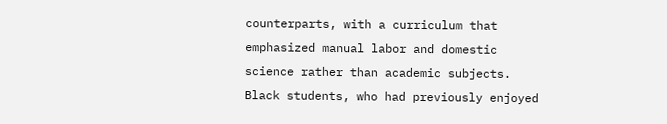counterparts, with a curriculum that emphasized manual labor and domestic science rather than academic subjects. Black students, who had previously enjoyed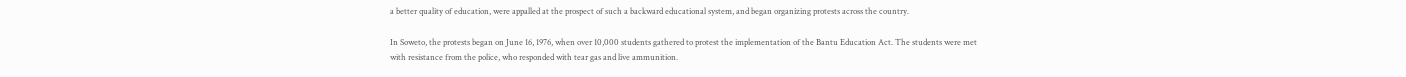a better quality of education, were appalled at the prospect of such a backward educational system, and began organizing protests across the country.

In Soweto, the protests began on June 16, 1976, when over 10,000 students gathered to protest the implementation of the Bantu Education Act. The students were met with resistance from the police, who responded with tear gas and live ammunition.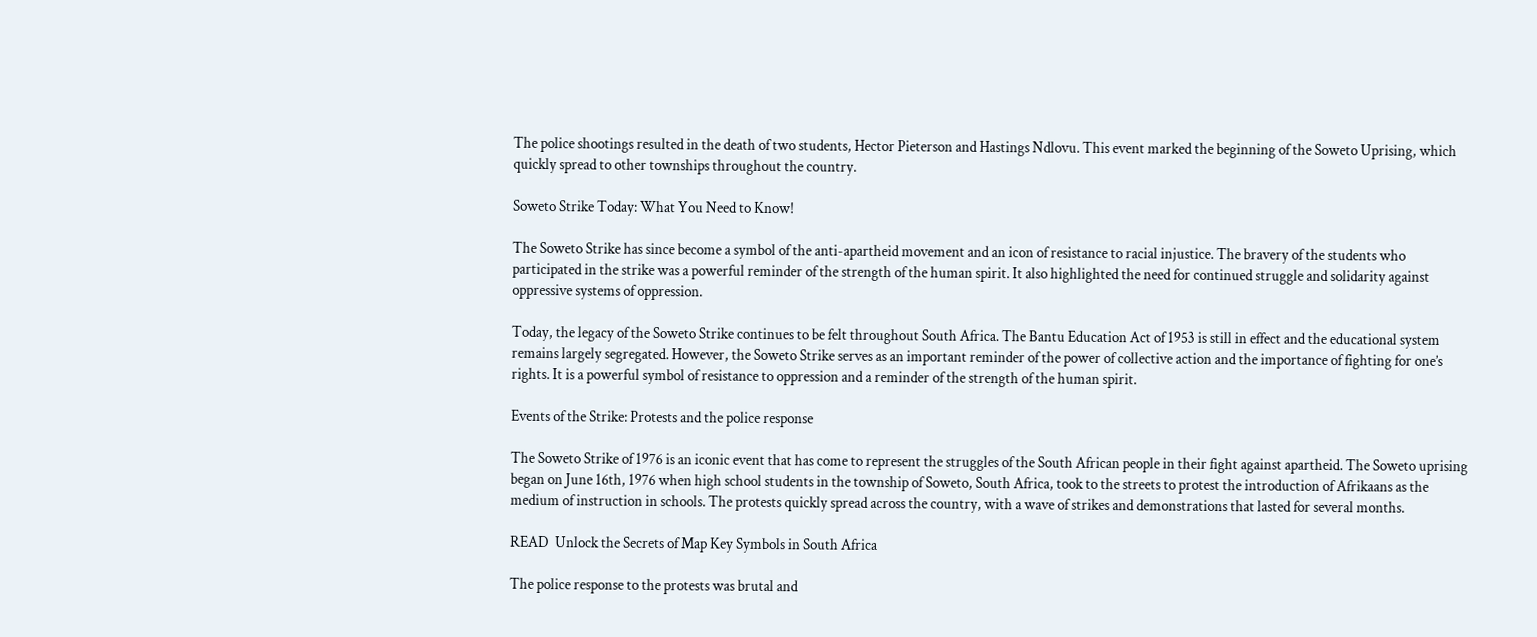The police shootings resulted in the death of two students, Hector Pieterson and Hastings Ndlovu. This event marked the beginning of the Soweto Uprising, which quickly spread to other townships throughout the country.

Soweto Strike Today: What You Need to Know!

The Soweto Strike has since become a symbol of the anti-apartheid movement and an icon of resistance to racial injustice. The bravery of the students who participated in the strike was a powerful reminder of the strength of the human spirit. It also highlighted the need for continued struggle and solidarity against oppressive systems of oppression.

Today, the legacy of the Soweto Strike continues to be felt throughout South Africa. The Bantu Education Act of 1953 is still in effect and the educational system remains largely segregated. However, the Soweto Strike serves as an important reminder of the power of collective action and the importance of fighting for one’s rights. It is a powerful symbol of resistance to oppression and a reminder of the strength of the human spirit.

Events of the Strike: Protests and the police response

The Soweto Strike of 1976 is an iconic event that has come to represent the struggles of the South African people in their fight against apartheid. The Soweto uprising began on June 16th, 1976 when high school students in the township of Soweto, South Africa, took to the streets to protest the introduction of Afrikaans as the medium of instruction in schools. The protests quickly spread across the country, with a wave of strikes and demonstrations that lasted for several months.

READ  Unlock the Secrets of Map Key Symbols in South Africa

The police response to the protests was brutal and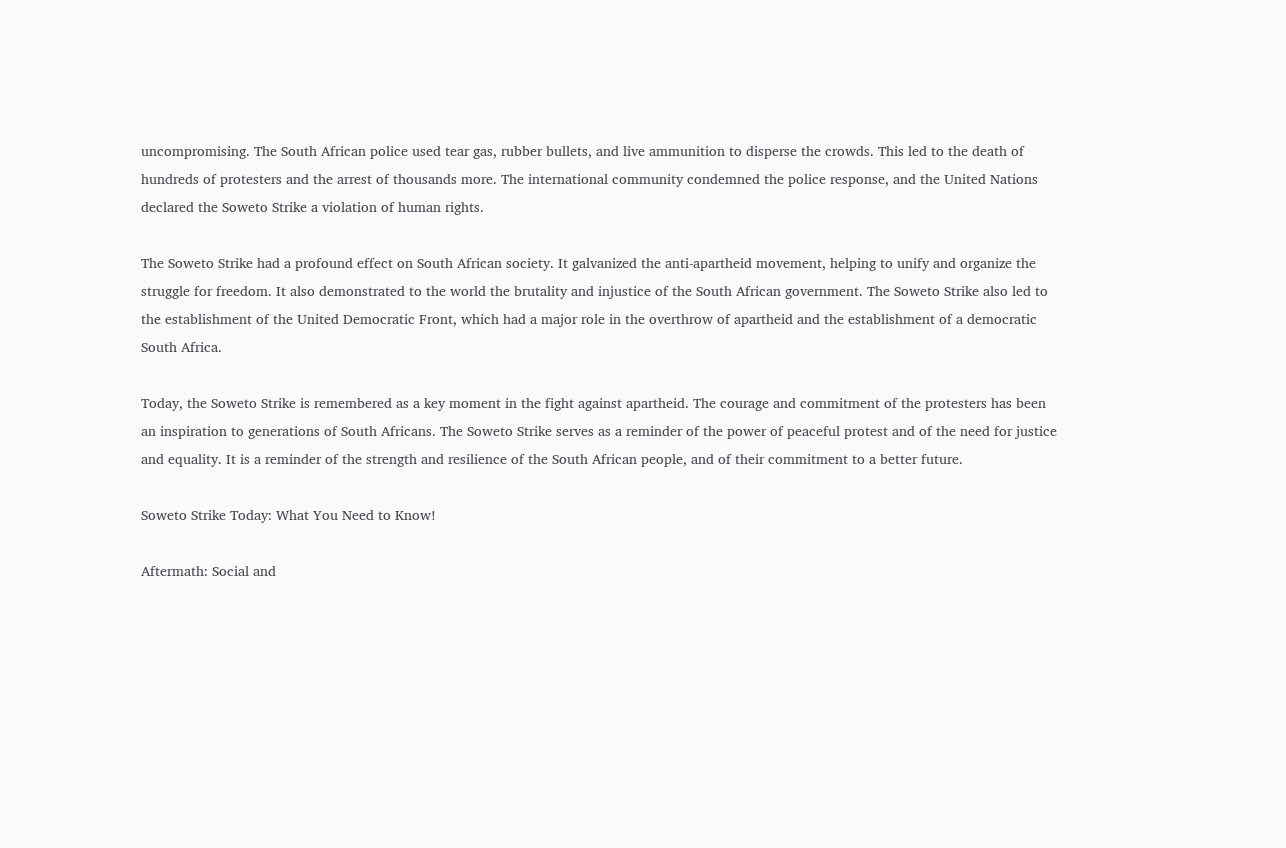uncompromising. The South African police used tear gas, rubber bullets, and live ammunition to disperse the crowds. This led to the death of hundreds of protesters and the arrest of thousands more. The international community condemned the police response, and the United Nations declared the Soweto Strike a violation of human rights.

The Soweto Strike had a profound effect on South African society. It galvanized the anti-apartheid movement, helping to unify and organize the struggle for freedom. It also demonstrated to the world the brutality and injustice of the South African government. The Soweto Strike also led to the establishment of the United Democratic Front, which had a major role in the overthrow of apartheid and the establishment of a democratic South Africa.

Today, the Soweto Strike is remembered as a key moment in the fight against apartheid. The courage and commitment of the protesters has been an inspiration to generations of South Africans. The Soweto Strike serves as a reminder of the power of peaceful protest and of the need for justice and equality. It is a reminder of the strength and resilience of the South African people, and of their commitment to a better future.

Soweto Strike Today: What You Need to Know!

Aftermath: Social and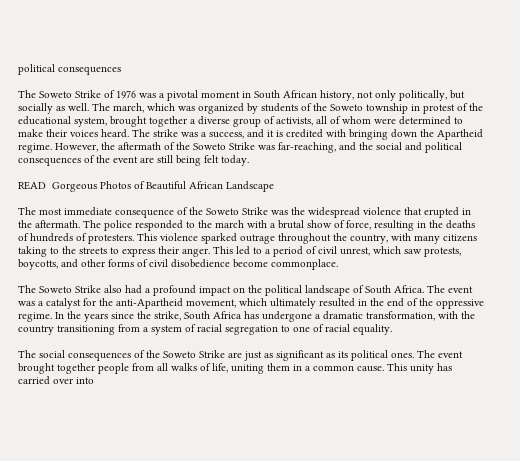political consequences

The Soweto Strike of 1976 was a pivotal moment in South African history, not only politically, but socially as well. The march, which was organized by students of the Soweto township in protest of the educational system, brought together a diverse group of activists, all of whom were determined to make their voices heard. The strike was a success, and it is credited with bringing down the Apartheid regime. However, the aftermath of the Soweto Strike was far-reaching, and the social and political consequences of the event are still being felt today.

READ  Gorgeous Photos of Beautiful African Landscape

The most immediate consequence of the Soweto Strike was the widespread violence that erupted in the aftermath. The police responded to the march with a brutal show of force, resulting in the deaths of hundreds of protesters. This violence sparked outrage throughout the country, with many citizens taking to the streets to express their anger. This led to a period of civil unrest, which saw protests, boycotts, and other forms of civil disobedience become commonplace.

The Soweto Strike also had a profound impact on the political landscape of South Africa. The event was a catalyst for the anti-Apartheid movement, which ultimately resulted in the end of the oppressive regime. In the years since the strike, South Africa has undergone a dramatic transformation, with the country transitioning from a system of racial segregation to one of racial equality.

The social consequences of the Soweto Strike are just as significant as its political ones. The event brought together people from all walks of life, uniting them in a common cause. This unity has carried over into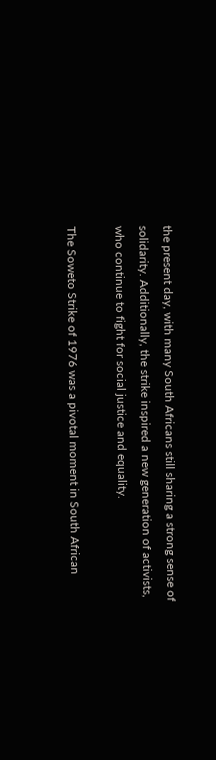the present day, with many South Africans still sharing a strong sense of solidarity. Additionally, the strike inspired a new generation of activists, who continue to fight for social justice and equality.

The Soweto Strike of 1976 was a pivotal moment in South African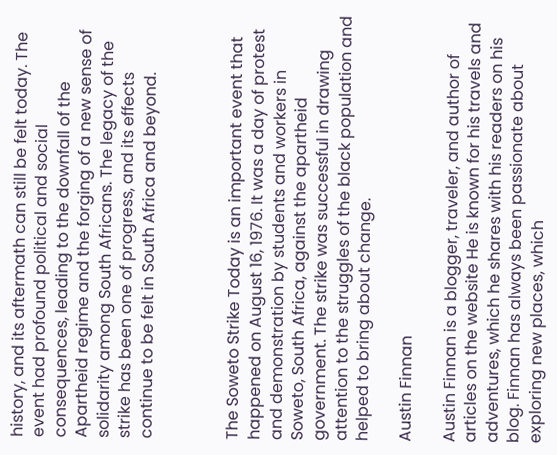history, and its aftermath can still be felt today. The event had profound political and social consequences, leading to the downfall of the Apartheid regime and the forging of a new sense of solidarity among South Africans. The legacy of the strike has been one of progress, and its effects continue to be felt in South Africa and beyond.



The Soweto Strike Today is an important event that happened on August 16, 1976. It was a day of protest and demonstration by students and workers in Soweto, South Africa, against the apartheid government. The strike was successful in drawing attention to the struggles of the black population and helped to bring about change.

Austin Finnan

Austin Finnan is a blogger, traveler, and author of articles on the website He is known for his travels and adventures, which he shares with his readers on his blog. Finnan has always been passionate about exploring new places, which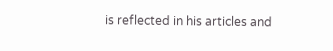is reflected in his articles and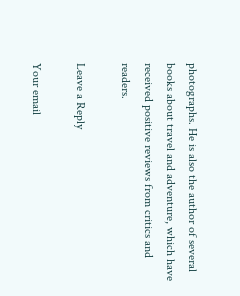photographs. He is also the author of several books about travel and adventure, which have received positive reviews from critics and readers.

Leave a Reply

Your email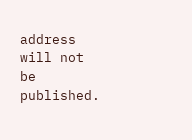address will not be published.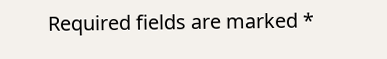Required fields are marked *